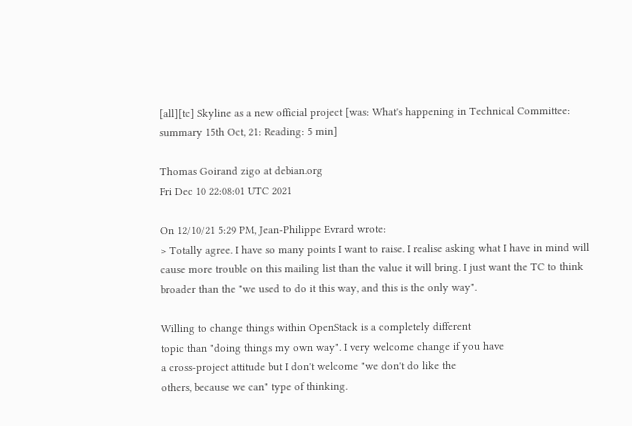[all][tc] Skyline as a new official project [was: What's happening in Technical Committee: summary 15th Oct, 21: Reading: 5 min]

Thomas Goirand zigo at debian.org
Fri Dec 10 22:08:01 UTC 2021

On 12/10/21 5:29 PM, Jean-Philippe Evrard wrote:
> Totally agree. I have so many points I want to raise. I realise asking what I have in mind will cause more trouble on this mailing list than the value it will bring. I just want the TC to think broader than the "we used to do it this way, and this is the only way".

Willing to change things within OpenStack is a completely different
topic than "doing things my own way". I very welcome change if you have
a cross-project attitude but I don't welcome "we don't do like the
others, because we can" type of thinking.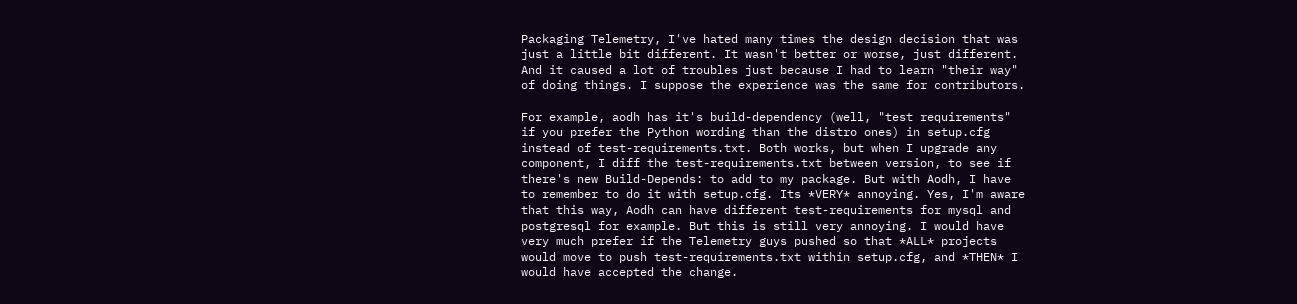Packaging Telemetry, I've hated many times the design decision that was
just a little bit different. It wasn't better or worse, just different.
And it caused a lot of troubles just because I had to learn "their way"
of doing things. I suppose the experience was the same for contributors.

For example, aodh has it's build-dependency (well, "test requirements"
if you prefer the Python wording than the distro ones) in setup.cfg
instead of test-requirements.txt. Both works, but when I upgrade any
component, I diff the test-requirements.txt between version, to see if
there's new Build-Depends: to add to my package. But with Aodh, I have
to remember to do it with setup.cfg. Its *VERY* annoying. Yes, I'm aware
that this way, Aodh can have different test-requirements for mysql and
postgresql for example. But this is still very annoying. I would have
very much prefer if the Telemetry guys pushed so that *ALL* projects
would move to push test-requirements.txt within setup.cfg, and *THEN* I
would have accepted the change.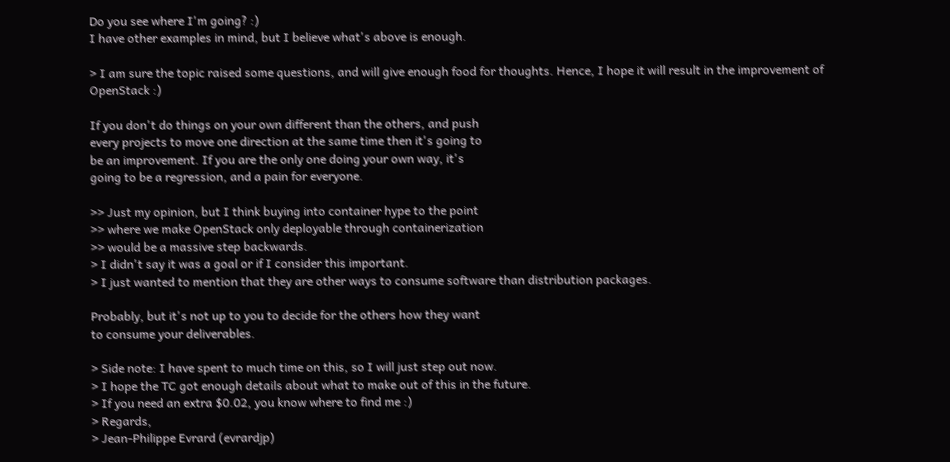Do you see where I'm going? :)
I have other examples in mind, but I believe what's above is enough.

> I am sure the topic raised some questions, and will give enough food for thoughts. Hence, I hope it will result in the improvement of OpenStack :)

If you don't do things on your own different than the others, and push
every projects to move one direction at the same time then it's going to
be an improvement. If you are the only one doing your own way, it's
going to be a regression, and a pain for everyone.

>> Just my opinion, but I think buying into container hype to the point
>> where we make OpenStack only deployable through containerization
>> would be a massive step backwards.
> I didn't say it was a goal or if I consider this important.
> I just wanted to mention that they are other ways to consume software than distribution packages.

Probably, but it's not up to you to decide for the others how they want
to consume your deliverables.

> Side note: I have spent to much time on this, so I will just step out now.
> I hope the TC got enough details about what to make out of this in the future.
> If you need an extra $0.02, you know where to find me :)
> Regards,
> Jean-Philippe Evrard (evrardjp)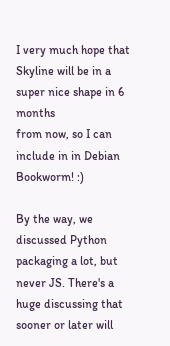I very much hope that Skyline will be in a super nice shape in 6 months
from now, so I can include in in Debian Bookworm! :)

By the way, we discussed Python packaging a lot, but never JS. There's a
huge discussing that sooner or later will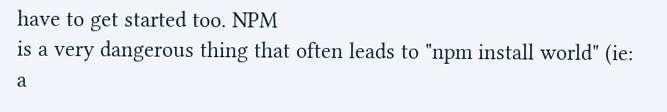have to get started too. NPM
is a very dangerous thing that often leads to "npm install world" (ie: a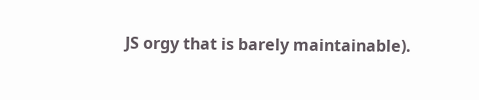JS orgy that is barely maintainable).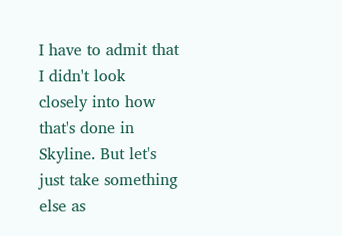I have to admit that I didn't look
closely into how that's done in Skyline. But let's just take something
else as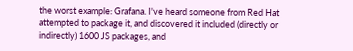the worst example: Grafana. I've heard someone from Red Hat
attempted to package it, and discovered it included (directly or
indirectly) 1600 JS packages, and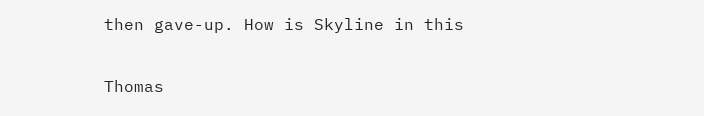then gave-up. How is Skyline in this


Thomas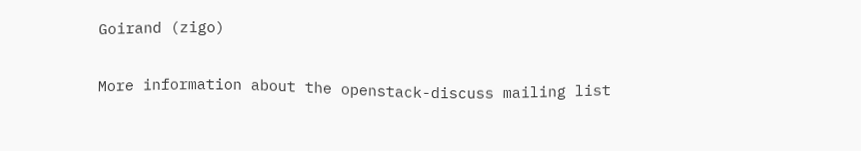Goirand (zigo)

More information about the openstack-discuss mailing list